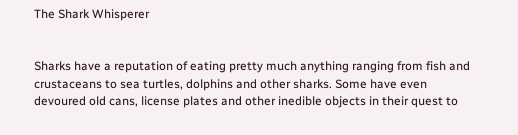The Shark Whisperer


Sharks have a reputation of eating pretty much anything ranging from fish and crustaceans to sea turtles, dolphins and other sharks. Some have even devoured old cans, license plates and other inedible objects in their quest to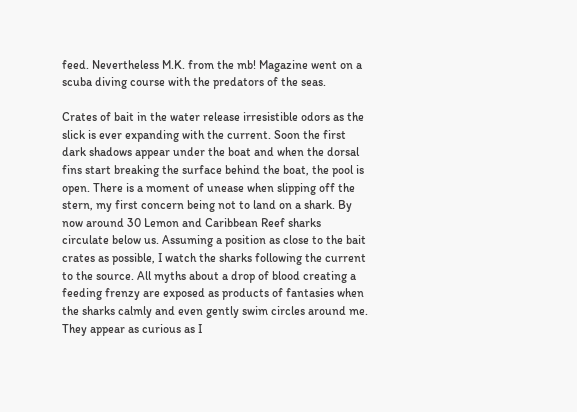feed. Nevertheless M.K. from the mb! Magazine went on a scuba diving course with the predators of the seas.

Crates of bait in the water release irresistible odors as the slick is ever expanding with the current. Soon the first dark shadows appear under the boat and when the dorsal fins start breaking the surface behind the boat, the pool is open. There is a moment of unease when slipping off the stern, my first concern being not to land on a shark. By now around 30 Lemon and Caribbean Reef sharks circulate below us. Assuming a position as close to the bait crates as possible, I watch the sharks following the current to the source. All myths about a drop of blood creating a feeding frenzy are exposed as products of fantasies when the sharks calmly and even gently swim circles around me. They appear as curious as I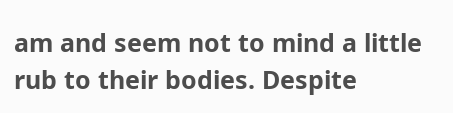am and seem not to mind a little rub to their bodies. Despite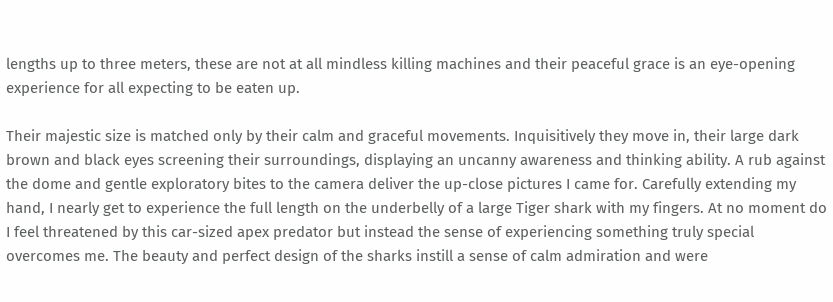lengths up to three meters, these are not at all mindless killing machines and their peaceful grace is an eye-opening experience for all expecting to be eaten up.

Their majestic size is matched only by their calm and graceful movements. Inquisitively they move in, their large dark brown and black eyes screening their surroundings, displaying an uncanny awareness and thinking ability. A rub against the dome and gentle exploratory bites to the camera deliver the up-close pictures I came for. Carefully extending my hand, I nearly get to experience the full length on the underbelly of a large Tiger shark with my fingers. At no moment do I feel threatened by this car-sized apex predator but instead the sense of experiencing something truly special overcomes me. The beauty and perfect design of the sharks instill a sense of calm admiration and were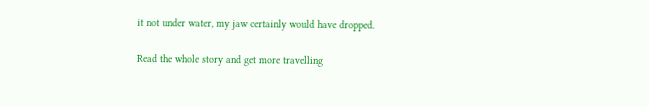it not under water, my jaw certainly would have dropped.

Read the whole story and get more travelling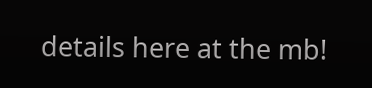details here at the mb!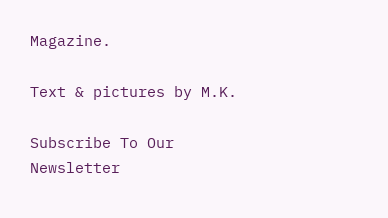Magazine.

Text & pictures by M.K.

Subscribe To Our Newsletter